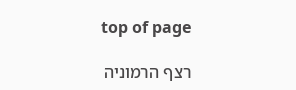top of page

רצף הרמוניה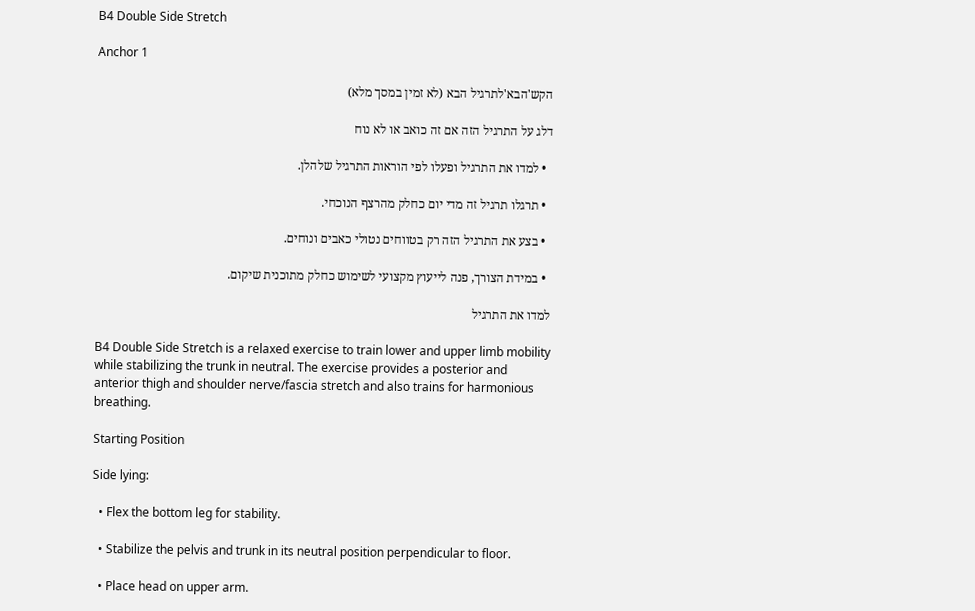B4 Double Side Stretch

Anchor 1

הקש'הבא'לתרגיל הבא (לא זמין במסך מלא)

דלג על התרגיל הזה אם זה כואב או לא נוח

  • למדו את התרגיל ופעלו לפי הוראות התרגיל שלהלן.

  • תרגלו תרגיל זה מדי יום כחלק מהרצף הנוכחי.

  • בצע את התרגיל הזה רק בטווחים נטולי כאבים ונוחים.

  • במידת הצורך, פנה לייעוץ מקצועי לשימוש כחלק מתוכנית שיקום.

למדו את התרגיל

B4 Double Side Stretch is a relaxed exercise to train lower and upper limb mobility while stabilizing the trunk in neutral. The exercise provides a posterior and anterior thigh and shoulder nerve/fascia stretch and also trains for harmonious breathing.

Starting Position

Side lying:

  • Flex the bottom leg for stability.

  • Stabilize the pelvis and trunk in its neutral position perpendicular to floor.

  • Place head on upper arm.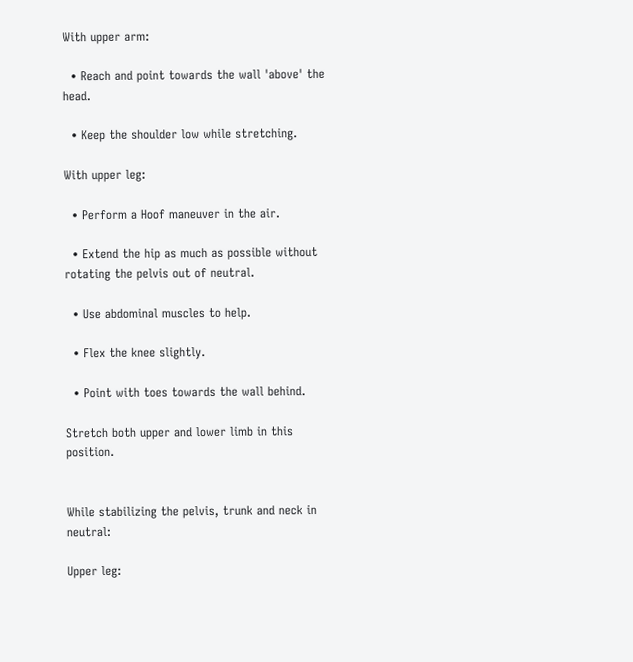With upper arm:

  • Reach and point towards the wall 'above' the head.

  • Keep the shoulder low while stretching.

With upper leg:

  • Perform a Hoof maneuver in the air.

  • Extend the hip as much as possible without rotating the pelvis out of neutral.

  • Use abdominal muscles to help.

  • Flex the knee slightly.

  • Point with toes towards the wall behind.

Stretch both upper and lower limb in this position.


While stabilizing the pelvis, trunk and neck in neutral:

Upper leg: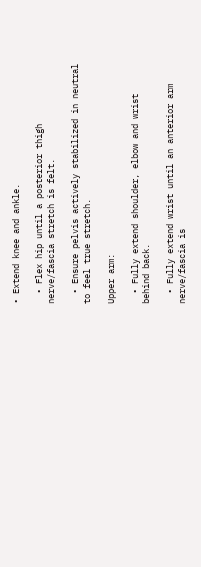• Extend knee and ankle.

  • Flex hip until a posterior thigh nerve/fascia stretch is felt.

  • Ensure pelvis actively stabilized in neutral to feel true stretch.

Upper arm:

  • Fully extend shoulder, elbow and wrist behind back.

  • Fully extend wrist until an anterior arm nerve/fascia is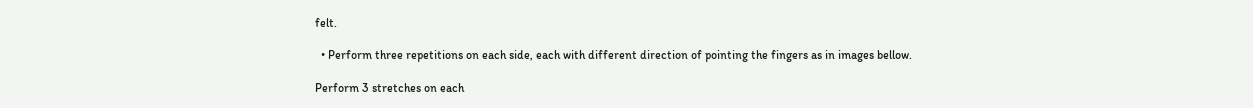felt.

  • Perform three repetitions on each side, each with different direction of pointing the fingers as in images bellow.

Perform 3 stretches on each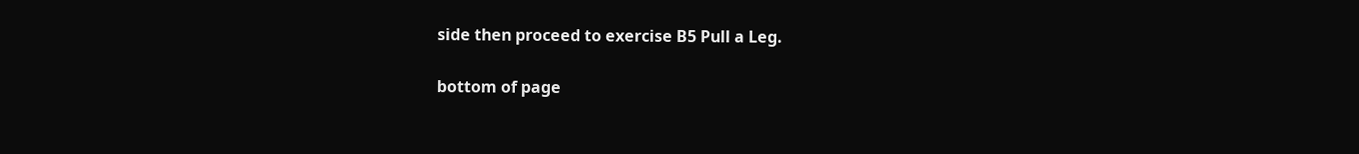side then proceed to exercise B5 Pull a Leg.

bottom of page